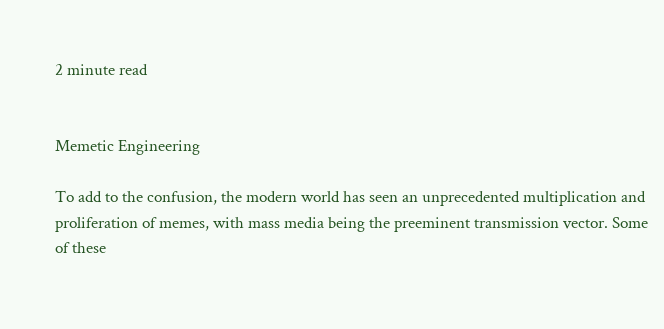2 minute read


Memetic Engineering

To add to the confusion, the modern world has seen an unprecedented multiplication and proliferation of memes, with mass media being the preeminent transmission vector. Some of these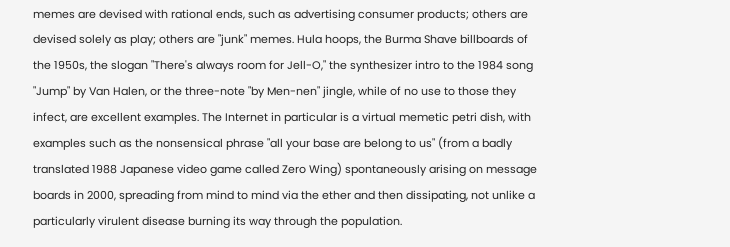memes are devised with rational ends, such as advertising consumer products; others are devised solely as play; others are "junk" memes. Hula hoops, the Burma Shave billboards of the 1950s, the slogan "There's always room for Jell-O," the synthesizer intro to the 1984 song "Jump" by Van Halen, or the three-note "by Men-nen" jingle, while of no use to those they infect, are excellent examples. The Internet in particular is a virtual memetic petri dish, with examples such as the nonsensical phrase "all your base are belong to us" (from a badly translated 1988 Japanese video game called Zero Wing) spontaneously arising on message boards in 2000, spreading from mind to mind via the ether and then dissipating, not unlike a particularly virulent disease burning its way through the population.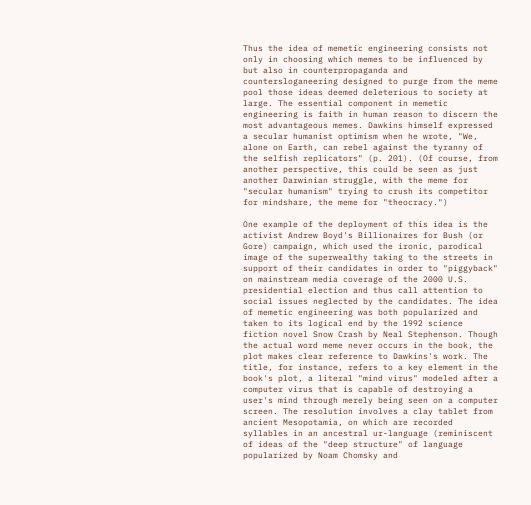Thus the idea of memetic engineering consists not only in choosing which memes to be influenced by but also in counterpropaganda and countersloganeering designed to purge from the meme pool those ideas deemed deleterious to society at large. The essential component in memetic engineering is faith in human reason to discern the most advantageous memes. Dawkins himself expressed a secular humanist optimism when he wrote, "We, alone on Earth, can rebel against the tyranny of the selfish replicators" (p. 201). (Of course, from another perspective, this could be seen as just another Darwinian struggle, with the meme for "secular humanism" trying to crush its competitor for mindshare, the meme for "theocracy.")

One example of the deployment of this idea is the activist Andrew Boyd's Billionaires for Bush (or Gore) campaign, which used the ironic, parodical image of the superwealthy taking to the streets in support of their candidates in order to "piggyback" on mainstream media coverage of the 2000 U.S. presidential election and thus call attention to social issues neglected by the candidates. The idea of memetic engineering was both popularized and taken to its logical end by the 1992 science fiction novel Snow Crash by Neal Stephenson. Though the actual word meme never occurs in the book, the plot makes clear reference to Dawkins's work. The title, for instance, refers to a key element in the book's plot, a literal "mind virus" modeled after a computer virus that is capable of destroying a user's mind through merely being seen on a computer screen. The resolution involves a clay tablet from ancient Mesopotamia, on which are recorded syllables in an ancestral ur-language (reminiscent of ideas of the "deep structure" of language popularized by Noam Chomsky and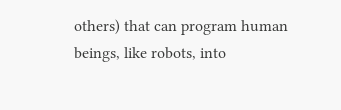others) that can program human beings, like robots, into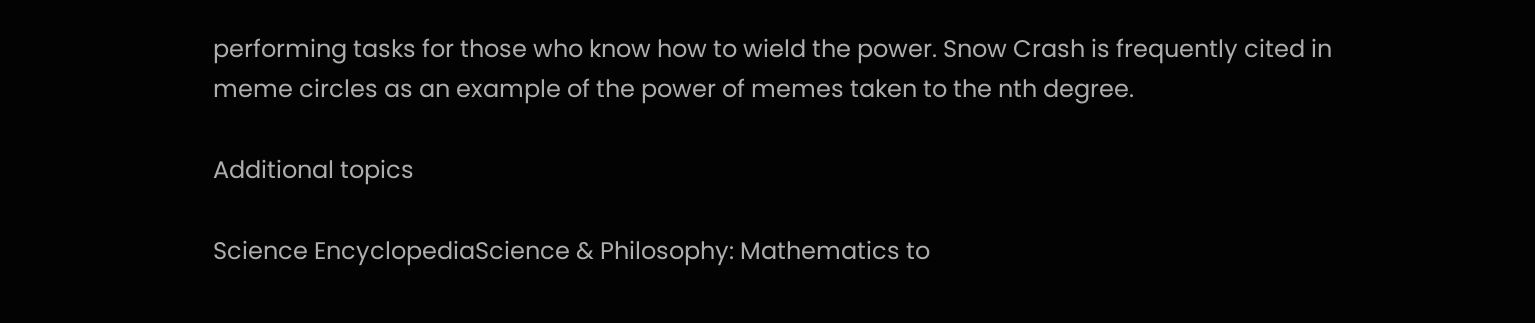performing tasks for those who know how to wield the power. Snow Crash is frequently cited in meme circles as an example of the power of memes taken to the nth degree.

Additional topics

Science EncyclopediaScience & Philosophy: Mathematics to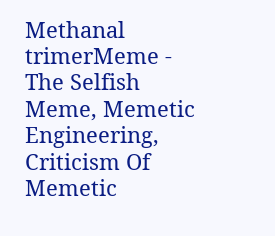Methanal trimerMeme - The Selfish Meme, Memetic Engineering, Criticism Of Memetic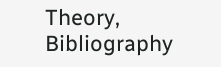Theory, Bibliography